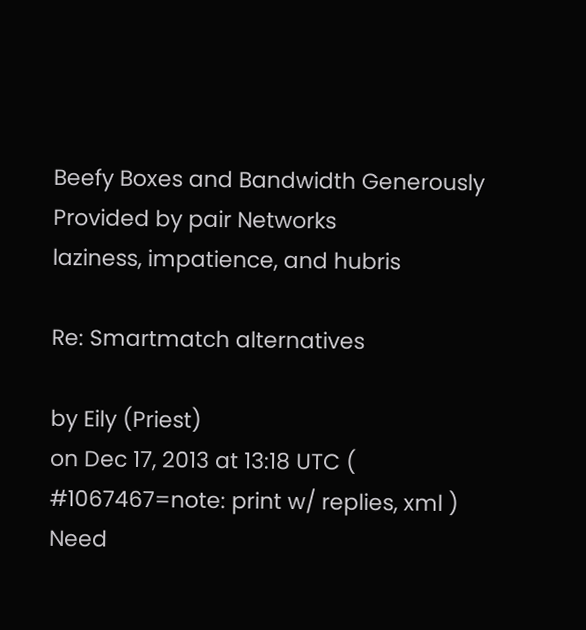Beefy Boxes and Bandwidth Generously Provided by pair Networks
laziness, impatience, and hubris

Re: Smartmatch alternatives

by Eily (Priest)
on Dec 17, 2013 at 13:18 UTC ( #1067467=note: print w/ replies, xml ) Need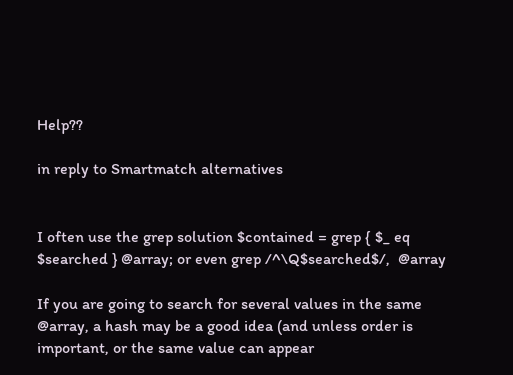Help??

in reply to Smartmatch alternatives


I often use the grep solution $contained = grep { $_ eq $searched } @array; or even grep /^\Q$searched$/,  @array

If you are going to search for several values in the same @array, a hash may be a good idea (and unless order is important, or the same value can appear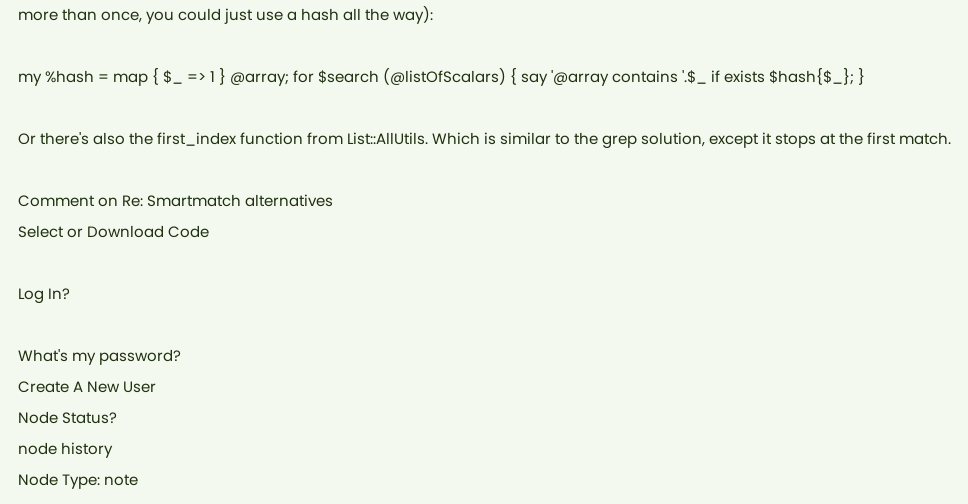more than once, you could just use a hash all the way):

my %hash = map { $_ => 1 } @array; for $search (@listOfScalars) { say '@array contains '.$_ if exists $hash{$_}; }

Or there's also the first_index function from List::AllUtils. Which is similar to the grep solution, except it stops at the first match.

Comment on Re: Smartmatch alternatives
Select or Download Code

Log In?

What's my password?
Create A New User
Node Status?
node history
Node Type: note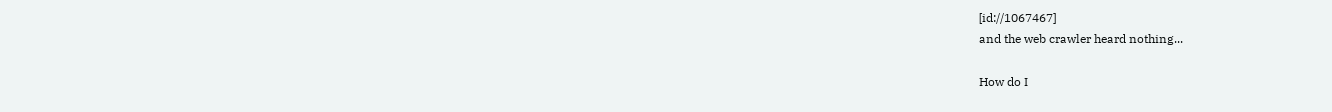[id://1067467]
and the web crawler heard nothing...

How do I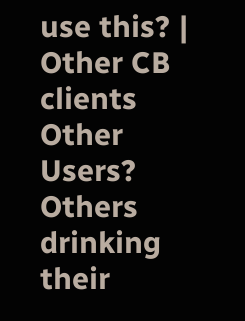use this? | Other CB clients
Other Users?
Others drinking their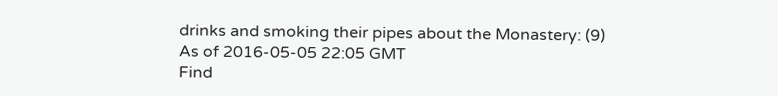drinks and smoking their pipes about the Monastery: (9)
As of 2016-05-05 22:05 GMT
Find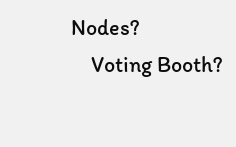Nodes?
    Voting Booth?